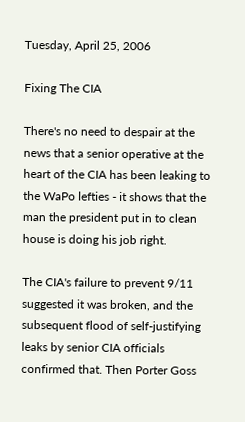Tuesday, April 25, 2006

Fixing The CIA

There's no need to despair at the news that a senior operative at the heart of the CIA has been leaking to the WaPo lefties - it shows that the man the president put in to clean house is doing his job right.

The CIA's failure to prevent 9/11 suggested it was broken, and the subsequent flood of self-justifying leaks by senior CIA officials confirmed that. Then Porter Goss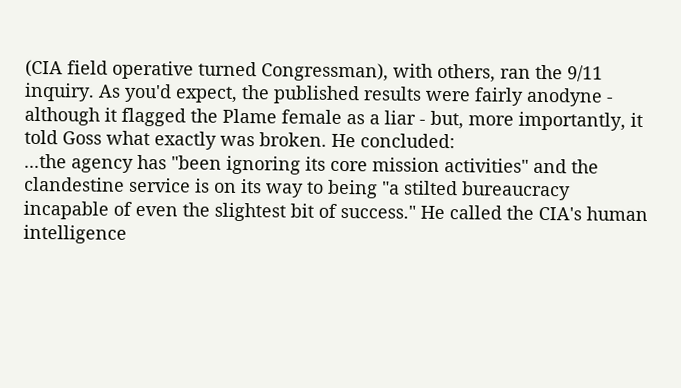(CIA field operative turned Congressman), with others, ran the 9/11 inquiry. As you'd expect, the published results were fairly anodyne - although it flagged the Plame female as a liar - but, more importantly, it told Goss what exactly was broken. He concluded:
...the agency has "been ignoring its core mission activities" and the clandestine service is on its way to being "a stilted bureaucracy incapable of even the slightest bit of success." He called the CIA's human intelligence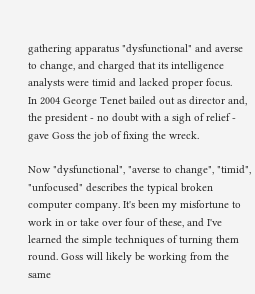gathering apparatus "dysfunctional" and averse to change, and charged that its intelligence analysts were timid and lacked proper focus.
In 2004 George Tenet bailed out as director and, the president - no doubt with a sigh of relief - gave Goss the job of fixing the wreck.

Now "dysfunctional", "averse to change", "timid", "unfocused" describes the typical broken computer company. It's been my misfortune to work in or take over four of these, and I've learned the simple techniques of turning them round. Goss will likely be working from the same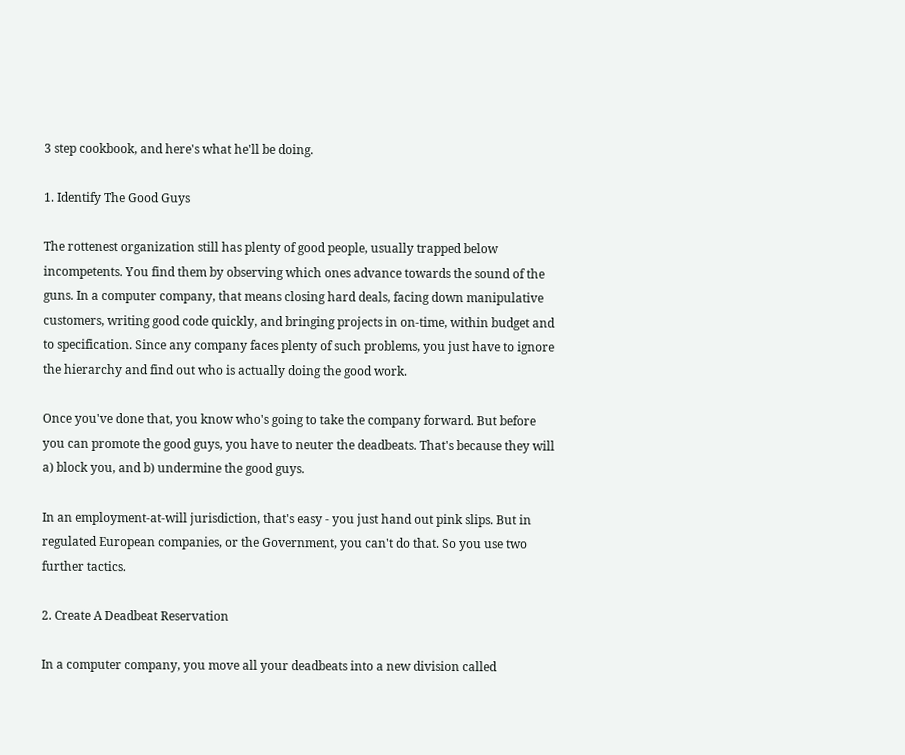3 step cookbook, and here's what he'll be doing.

1. Identify The Good Guys

The rottenest organization still has plenty of good people, usually trapped below incompetents. You find them by observing which ones advance towards the sound of the guns. In a computer company, that means closing hard deals, facing down manipulative customers, writing good code quickly, and bringing projects in on-time, within budget and to specification. Since any company faces plenty of such problems, you just have to ignore the hierarchy and find out who is actually doing the good work.

Once you've done that, you know who's going to take the company forward. But before you can promote the good guys, you have to neuter the deadbeats. That's because they will a) block you, and b) undermine the good guys.

In an employment-at-will jurisdiction, that's easy - you just hand out pink slips. But in regulated European companies, or the Government, you can't do that. So you use two further tactics.

2. Create A Deadbeat Reservation

In a computer company, you move all your deadbeats into a new division called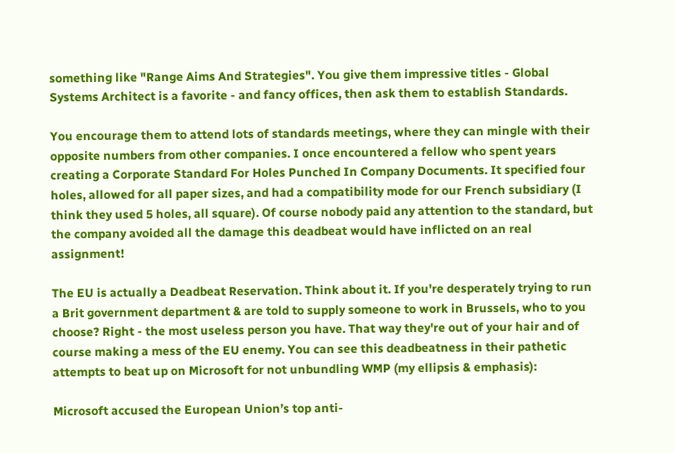something like "Range Aims And Strategies". You give them impressive titles - Global Systems Architect is a favorite - and fancy offices, then ask them to establish Standards.

You encourage them to attend lots of standards meetings, where they can mingle with their opposite numbers from other companies. I once encountered a fellow who spent years creating a Corporate Standard For Holes Punched In Company Documents. It specified four holes, allowed for all paper sizes, and had a compatibility mode for our French subsidiary (I think they used 5 holes, all square). Of course nobody paid any attention to the standard, but the company avoided all the damage this deadbeat would have inflicted on an real assignment!

The EU is actually a Deadbeat Reservation. Think about it. If you're desperately trying to run a Brit government department & are told to supply someone to work in Brussels, who to you choose? Right - the most useless person you have. That way they're out of your hair and of course making a mess of the EU enemy. You can see this deadbeatness in their pathetic attempts to beat up on Microsoft for not unbundling WMP (my ellipsis & emphasis):

Microsoft accused the European Union’s top anti-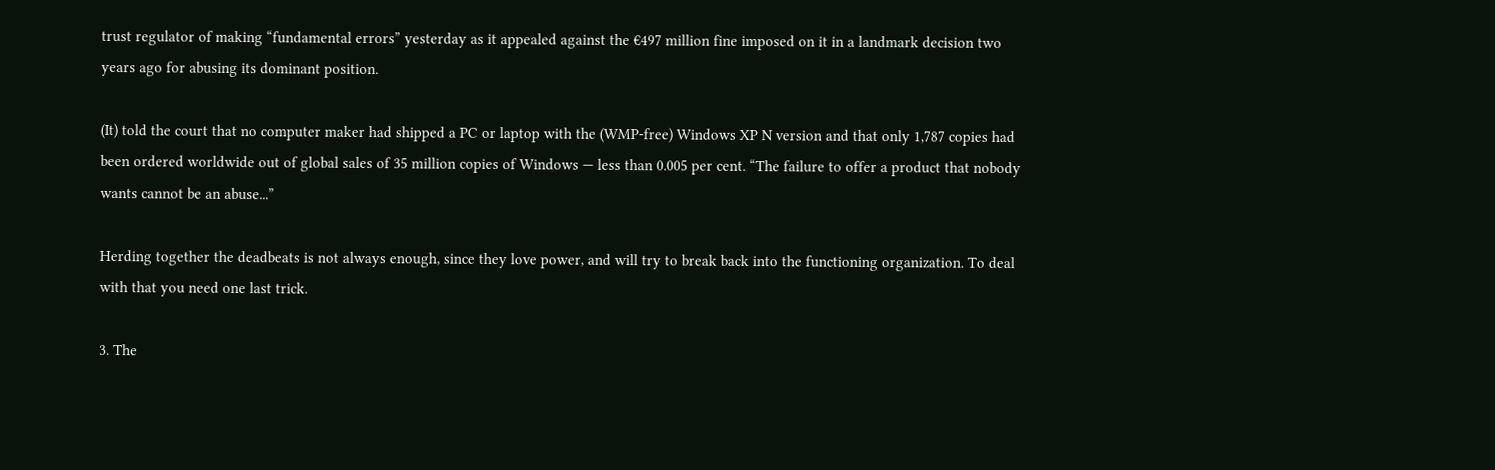trust regulator of making “fundamental errors” yesterday as it appealed against the €497 million fine imposed on it in a landmark decision two years ago for abusing its dominant position.

(It) told the court that no computer maker had shipped a PC or laptop with the (WMP-free) Windows XP N version and that only 1,787 copies had been ordered worldwide out of global sales of 35 million copies of Windows — less than 0.005 per cent. “The failure to offer a product that nobody wants cannot be an abuse...”

Herding together the deadbeats is not always enough, since they love power, and will try to break back into the functioning organization. To deal with that you need one last trick.

3. The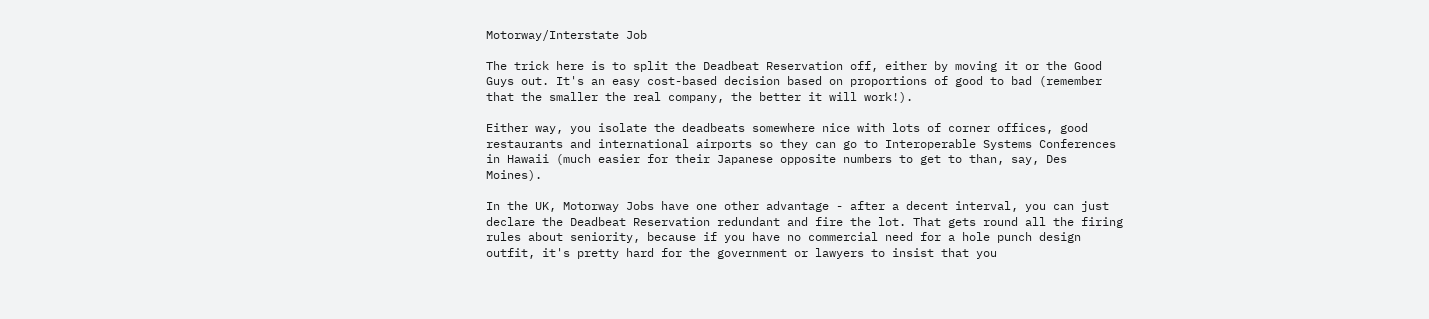Motorway/Interstate Job

The trick here is to split the Deadbeat Reservation off, either by moving it or the Good Guys out. It's an easy cost-based decision based on proportions of good to bad (remember that the smaller the real company, the better it will work!).

Either way, you isolate the deadbeats somewhere nice with lots of corner offices, good restaurants and international airports so they can go to Interoperable Systems Conferences in Hawaii (much easier for their Japanese opposite numbers to get to than, say, Des Moines).

In the UK, Motorway Jobs have one other advantage - after a decent interval, you can just declare the Deadbeat Reservation redundant and fire the lot. That gets round all the firing rules about seniority, because if you have no commercial need for a hole punch design outfit, it's pretty hard for the government or lawyers to insist that you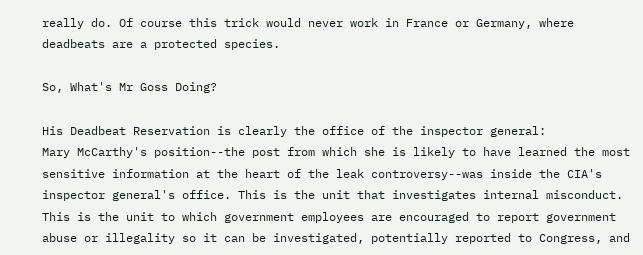really do. Of course this trick would never work in France or Germany, where deadbeats are a protected species.

So, What's Mr Goss Doing?

His Deadbeat Reservation is clearly the office of the inspector general:
Mary McCarthy's position--the post from which she is likely to have learned the most sensitive information at the heart of the leak controversy--was inside the CIA's inspector general's office. This is the unit that investigates internal misconduct. This is the unit to which government employees are encouraged to report government abuse or illegality so it can be investigated, potentially reported to Congress, and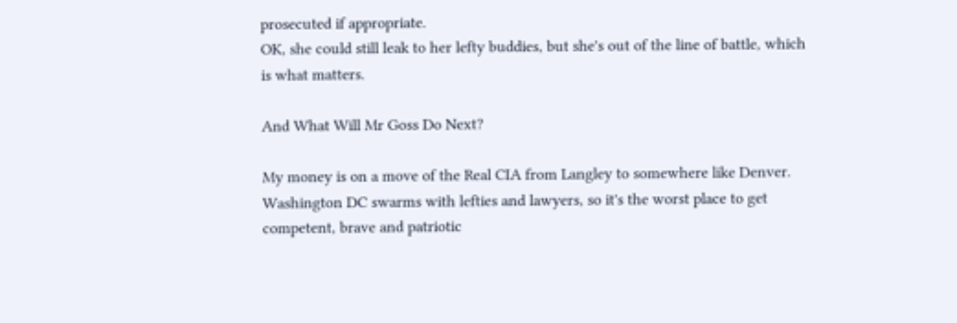prosecuted if appropriate.
OK, she could still leak to her lefty buddies, but she's out of the line of battle, which is what matters.

And What Will Mr Goss Do Next?

My money is on a move of the Real CIA from Langley to somewhere like Denver. Washington DC swarms with lefties and lawyers, so it's the worst place to get competent, brave and patriotic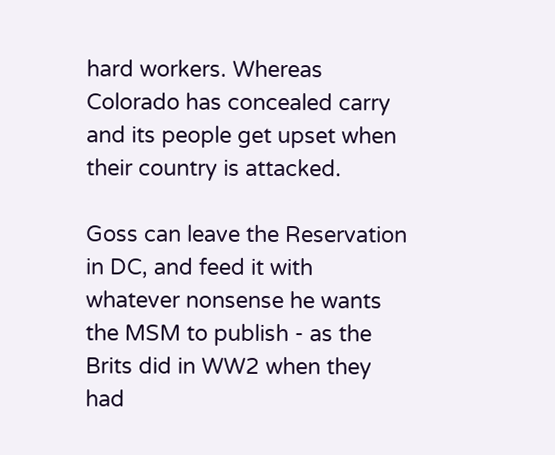hard workers. Whereas Colorado has concealed carry and its people get upset when their country is attacked.

Goss can leave the Reservation in DC, and feed it with whatever nonsense he wants the MSM to publish - as the Brits did in WW2 when they had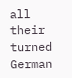all their turned German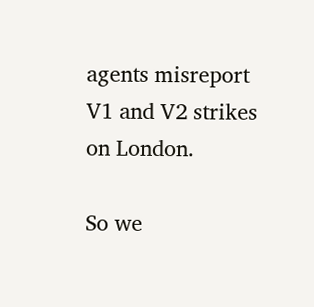agents misreport V1 and V2 strikes on London.

So we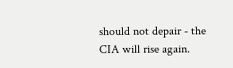should not depair - the CIA will rise again.